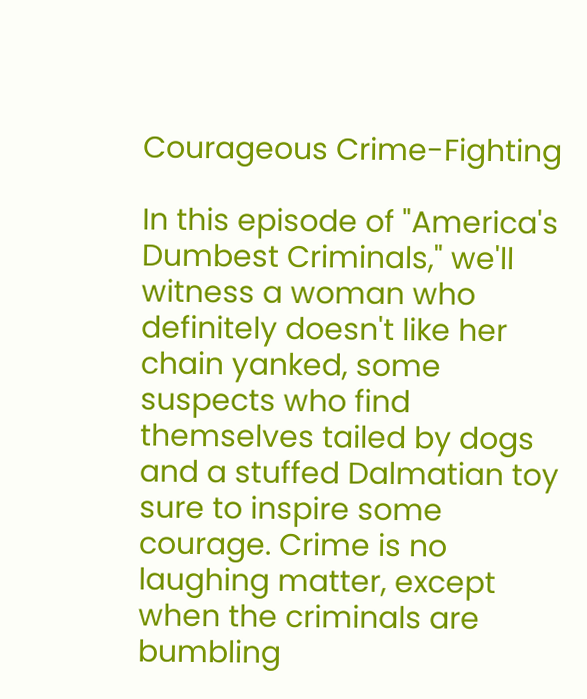Courageous Crime-Fighting

In this episode of "America's Dumbest Criminals," we'll witness a woman who definitely doesn't like her chain yanked, some suspects who find themselves tailed by dogs and a stuffed Dalmatian toy sure to inspire some courage. Crime is no laughing matter, except when the criminals are bumbling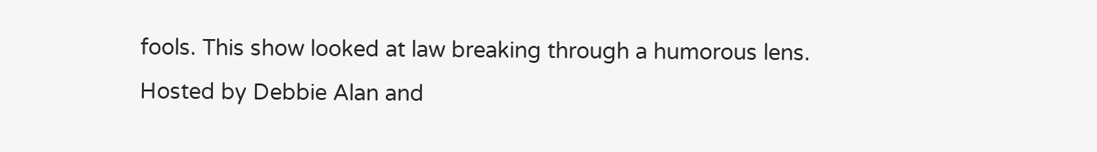fools. This show looked at law breaking through a humorous lens. Hosted by Debbie Alan and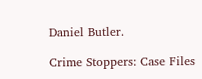Daniel Butler.

Crime Stoppers: Case Files